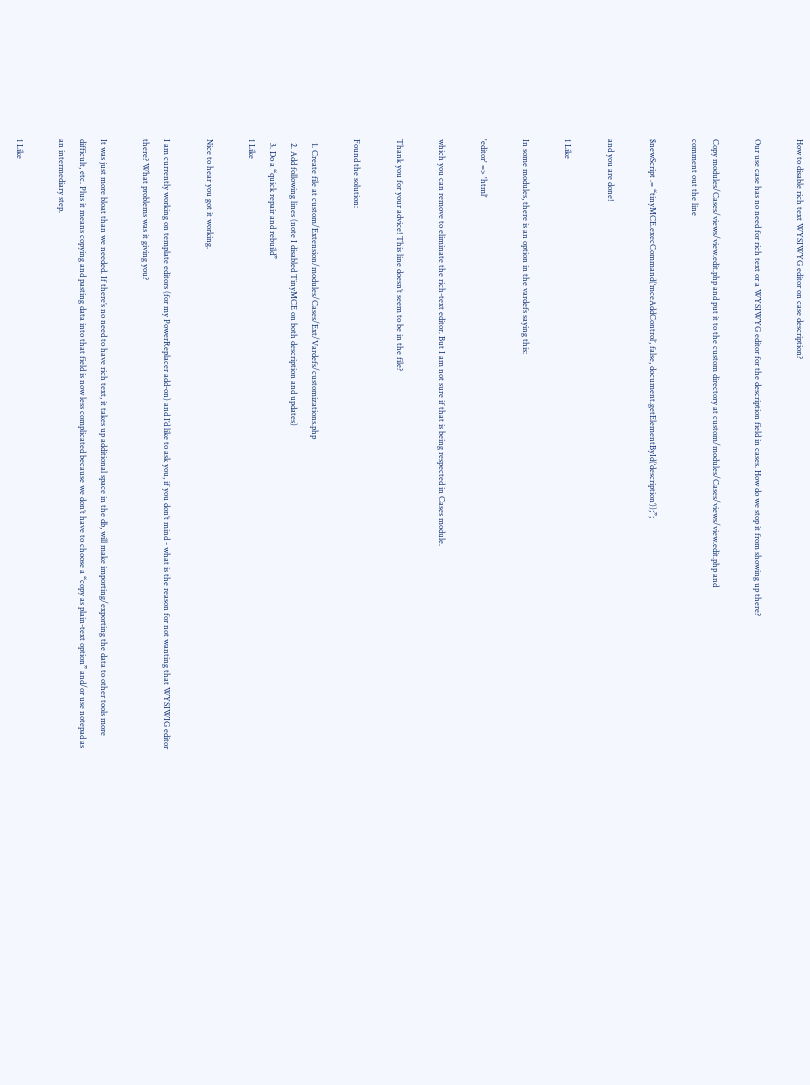How to disable rich text WYSIWYG editor on case description?

Our use case has no need for rich text or a WYSIWYG editor for the description field in cases. How do we stop it from showing up there?

Copy modules/Cases/views/view.edit.php and put it to the custom directory at custom/modules/Cases/views/view.edit.php and
comment out the line

$newScript .= “tinyMCE.execCommand(‘mceAddControl’, false, document.getElementById(‘description’));”;

and you are done!

1 Like

In some modules, there is an option in the vardefs saying this:

'editor' => 'html'

which you can remove to eliminate the rich-text editor. But I am not sure if that is being respected in Cases module.

Thank you for your advice! This line doesn’t seem to be in the file?

Found the solution:

  1. Create file at custom/Extension/modules/Cases/Ext/Vardefs/customizations.php
  2. Add following lines (note I disabled TinyMCE on both description and updates)
  3. Do a “quick repair and rebuild”
1 Like

Nice to hear you got it working.

I am currently working on template editors (for my PowerReplacer add-on) and I’d like to ask you, if you don’t mind - what is the reason for not wanting that WYSIWIG editor there? What problems was it giving you?

It was just more bloat than we needed. If there’s no need to have rich text, it takes up additional space in the db, will make importing/exporting the data to other tools more difficult, etc. Plus it means copying and pasting data into that field is now less complicated because we don’t have to choose a “copy as plain-text option” and/or use notepad as an intermediary step.

1 Like